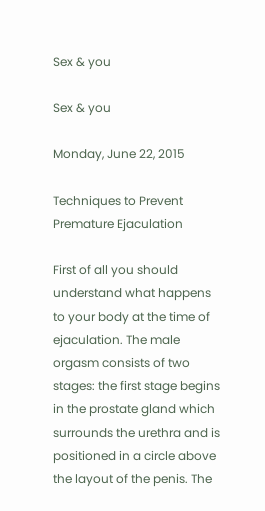Sex & you

Sex & you

Monday, June 22, 2015

Techniques to Prevent Premature Ejaculation

First of all you should understand what happens to your body at the time of ejaculation. The male orgasm consists of two stages: the first stage begins in the prostate gland which surrounds the urethra and is positioned in a circle above the layout of the penis. The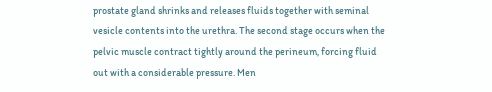prostate gland shrinks and releases fluids together with seminal vesicle contents into the urethra. The second stage occurs when the pelvic muscle contract tightly around the perineum, forcing fluid out with a considerable pressure. Men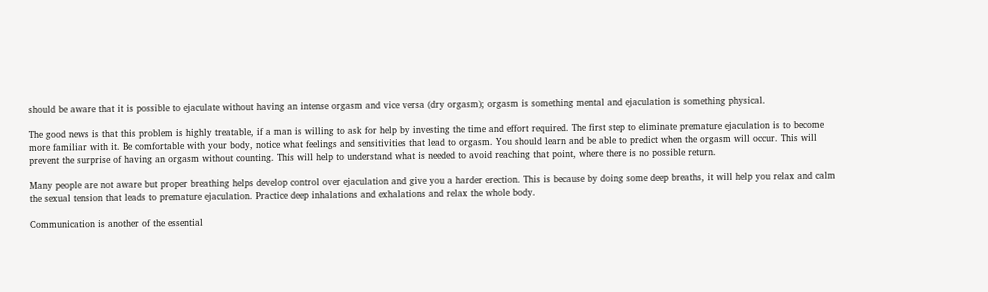should be aware that it is possible to ejaculate without having an intense orgasm and vice versa (dry orgasm); orgasm is something mental and ejaculation is something physical.

The good news is that this problem is highly treatable, if a man is willing to ask for help by investing the time and effort required. The first step to eliminate premature ejaculation is to become more familiar with it. Be comfortable with your body, notice what feelings and sensitivities that lead to orgasm. You should learn and be able to predict when the orgasm will occur. This will prevent the surprise of having an orgasm without counting. This will help to understand what is needed to avoid reaching that point, where there is no possible return.

Many people are not aware but proper breathing helps develop control over ejaculation and give you a harder erection. This is because by doing some deep breaths, it will help you relax and calm the sexual tension that leads to premature ejaculation. Practice deep inhalations and exhalations and relax the whole body.

Communication is another of the essential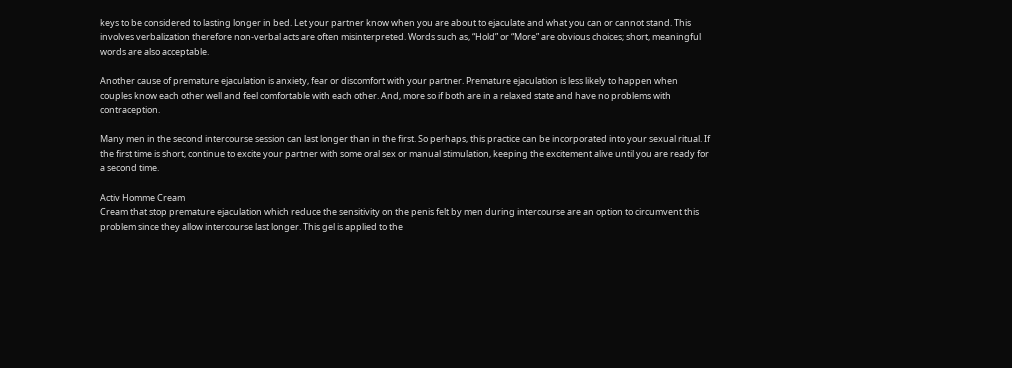keys to be considered to lasting longer in bed. Let your partner know when you are about to ejaculate and what you can or cannot stand. This involves verbalization therefore non-verbal acts are often misinterpreted. Words such as, “Hold” or “More” are obvious choices; short, meaningful words are also acceptable.

Another cause of premature ejaculation is anxiety, fear or discomfort with your partner. Premature ejaculation is less likely to happen when couples know each other well and feel comfortable with each other. And, more so if both are in a relaxed state and have no problems with contraception.

Many men in the second intercourse session can last longer than in the first. So perhaps, this practice can be incorporated into your sexual ritual. If the first time is short, continue to excite your partner with some oral sex or manual stimulation, keeping the excitement alive until you are ready for a second time.

Activ Homme Cream
Cream that stop premature ejaculation which reduce the sensitivity on the penis felt by men during intercourse are an option to circumvent this problem since they allow intercourse last longer. This gel is applied to the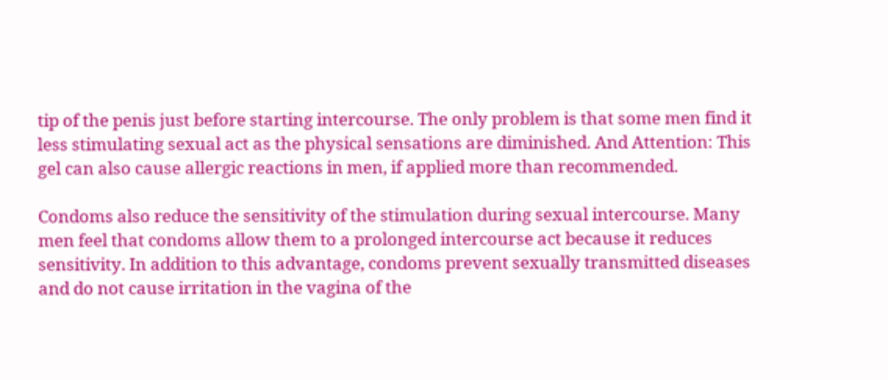tip of the penis just before starting intercourse. The only problem is that some men find it less stimulating sexual act as the physical sensations are diminished. And Attention: This gel can also cause allergic reactions in men, if applied more than recommended.

Condoms also reduce the sensitivity of the stimulation during sexual intercourse. Many men feel that condoms allow them to a prolonged intercourse act because it reduces sensitivity. In addition to this advantage, condoms prevent sexually transmitted diseases and do not cause irritation in the vagina of the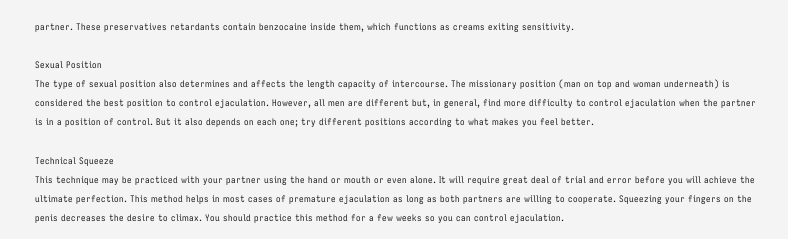partner. These preservatives retardants contain benzocaine inside them, which functions as creams exiting sensitivity.

Sexual Position
The type of sexual position also determines and affects the length capacity of intercourse. The missionary position (man on top and woman underneath) is considered the best position to control ejaculation. However, all men are different but, in general, find more difficulty to control ejaculation when the partner is in a position of control. But it also depends on each one; try different positions according to what makes you feel better.

Technical Squeeze
This technique may be practiced with your partner using the hand or mouth or even alone. It will require great deal of trial and error before you will achieve the ultimate perfection. This method helps in most cases of premature ejaculation as long as both partners are willing to cooperate. Squeezing your fingers on the penis decreases the desire to climax. You should practice this method for a few weeks so you can control ejaculation.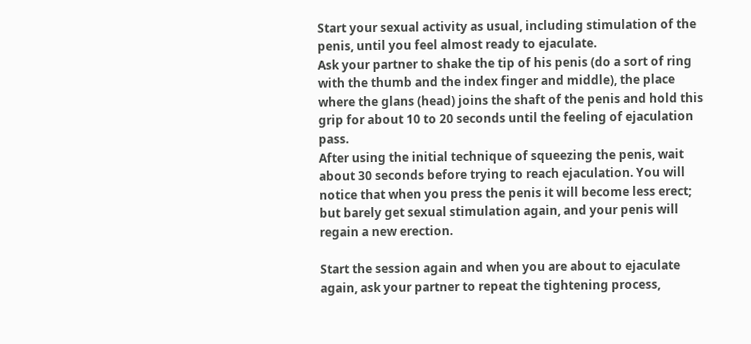Start your sexual activity as usual, including stimulation of the penis, until you feel almost ready to ejaculate.
Ask your partner to shake the tip of his penis (do a sort of ring with the thumb and the index finger and middle), the place where the glans (head) joins the shaft of the penis and hold this grip for about 10 to 20 seconds until the feeling of ejaculation pass.
After using the initial technique of squeezing the penis, wait about 30 seconds before trying to reach ejaculation. You will notice that when you press the penis it will become less erect; but barely get sexual stimulation again, and your penis will regain a new erection.

Start the session again and when you are about to ejaculate again, ask your partner to repeat the tightening process,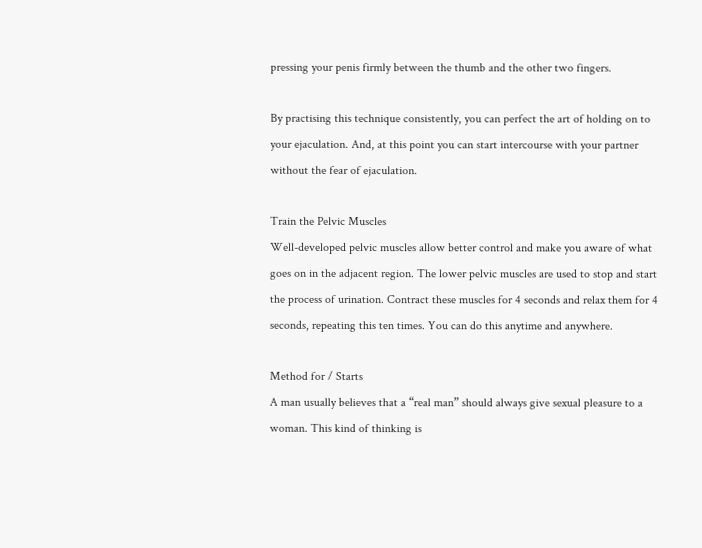pressing your penis firmly between the thumb and the other two fingers.

By practising this technique consistently, you can perfect the art of holding on to your ejaculation. And, at this point you can start intercourse with your partner without the fear of ejaculation.

Train the Pelvic Muscles
Well-developed pelvic muscles allow better control and make you aware of what goes on in the adjacent region. The lower pelvic muscles are used to stop and start the process of urination. Contract these muscles for 4 seconds and relax them for 4 seconds, repeating this ten times. You can do this anytime and anywhere.

Method for / Starts
A man usually believes that a “real man” should always give sexual pleasure to a woman. This kind of thinking is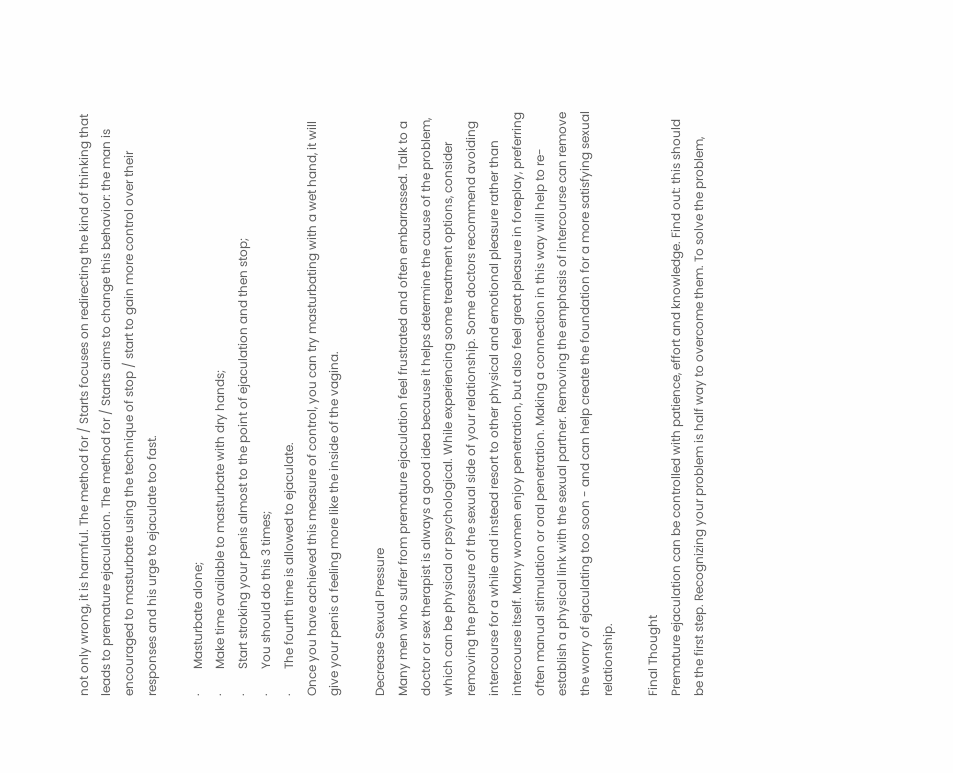not only wrong, it is harmful. The method for / Starts focuses on redirecting the kind of thinking that leads to premature ejaculation. The method for / Starts aims to change this behavior: the man is encouraged to masturbate using the technique of stop / start to gain more control over their responses and his urge to ejaculate too fast.

·        Masturbate alone;
·        Make time available to masturbate with dry hands;
·        Start stroking your penis almost to the point of ejaculation and then stop;
·        You should do this 3 times;
·        The fourth time is allowed to ejaculate.
Once you have achieved this measure of control, you can try masturbating with a wet hand, it will give your penis a feeling more like the inside of the vagina.

Decrease Sexual Pressure
Many men who suffer from premature ejaculation feel frustrated and often embarrassed. Talk to a doctor or sex therapist is always a good idea because it helps determine the cause of the problem, which can be physical or psychological. While experiencing some treatment options, consider removing the pressure of the sexual side of your relationship. Some doctors recommend avoiding intercourse for a while and instead resort to other physical and emotional pleasure rather than intercourse itself. Many women enjoy penetration, but also feel great pleasure in foreplay, preferring often manual stimulation or oral penetration. Making a connection in this way will help to re-establish a physical link with the sexual partner. Removing the emphasis of intercourse can remove the worry of ejaculating too soon - and can help create the foundation for a more satisfying sexual relationship.

Final Thought
Premature ejaculation can be controlled with patience, effort and knowledge. Find out: this should be the first step. Recognizing your problem is half way to overcome them. To solve the problem,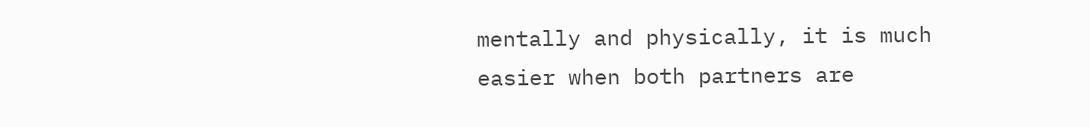mentally and physically, it is much easier when both partners are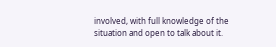involved, with full knowledge of the situation and open to talk about it.